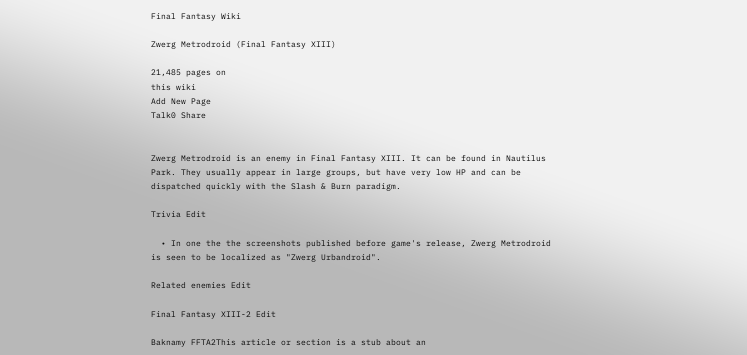Final Fantasy Wiki

Zwerg Metrodroid (Final Fantasy XIII)

21,485 pages on
this wiki
Add New Page
Talk0 Share


Zwerg Metrodroid is an enemy in Final Fantasy XIII. It can be found in Nautilus Park. They usually appear in large groups, but have very low HP and can be dispatched quickly with the Slash & Burn paradigm.

Trivia Edit

  • In one the the screenshots published before game's release, Zwerg Metrodroid is seen to be localized as "Zwerg Urbandroid".

Related enemies Edit

Final Fantasy XIII-2 Edit

Baknamy FFTA2This article or section is a stub about an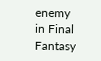enemy in Final Fantasy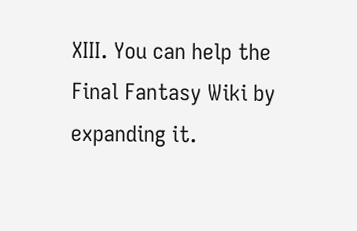XIII. You can help the Final Fantasy Wiki by expanding it.